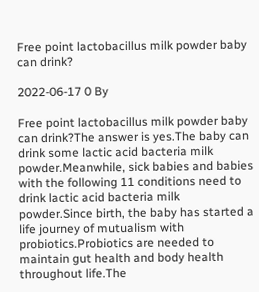Free point lactobacillus milk powder baby can drink?

2022-06-17 0 By

Free point lactobacillus milk powder baby can drink?The answer is yes.The baby can drink some lactic acid bacteria milk powder.Meanwhile, sick babies and babies with the following 11 conditions need to drink lactic acid bacteria milk powder.Since birth, the baby has started a life journey of mutualism with probiotics.Probiotics are needed to maintain gut health and body health throughout life.The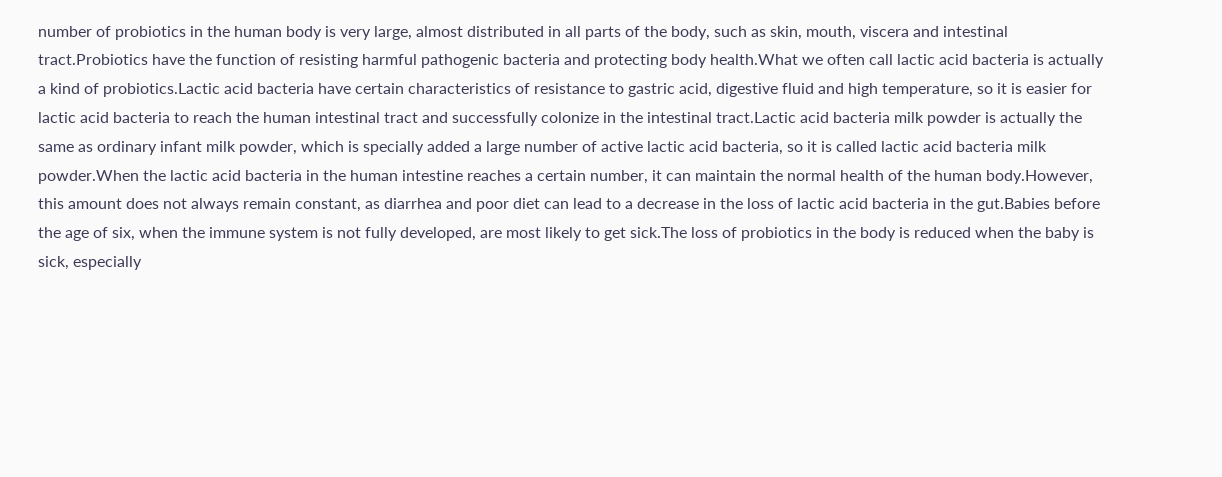number of probiotics in the human body is very large, almost distributed in all parts of the body, such as skin, mouth, viscera and intestinal tract.Probiotics have the function of resisting harmful pathogenic bacteria and protecting body health.What we often call lactic acid bacteria is actually a kind of probiotics.Lactic acid bacteria have certain characteristics of resistance to gastric acid, digestive fluid and high temperature, so it is easier for lactic acid bacteria to reach the human intestinal tract and successfully colonize in the intestinal tract.Lactic acid bacteria milk powder is actually the same as ordinary infant milk powder, which is specially added a large number of active lactic acid bacteria, so it is called lactic acid bacteria milk powder.When the lactic acid bacteria in the human intestine reaches a certain number, it can maintain the normal health of the human body.However, this amount does not always remain constant, as diarrhea and poor diet can lead to a decrease in the loss of lactic acid bacteria in the gut.Babies before the age of six, when the immune system is not fully developed, are most likely to get sick.The loss of probiotics in the body is reduced when the baby is sick, especially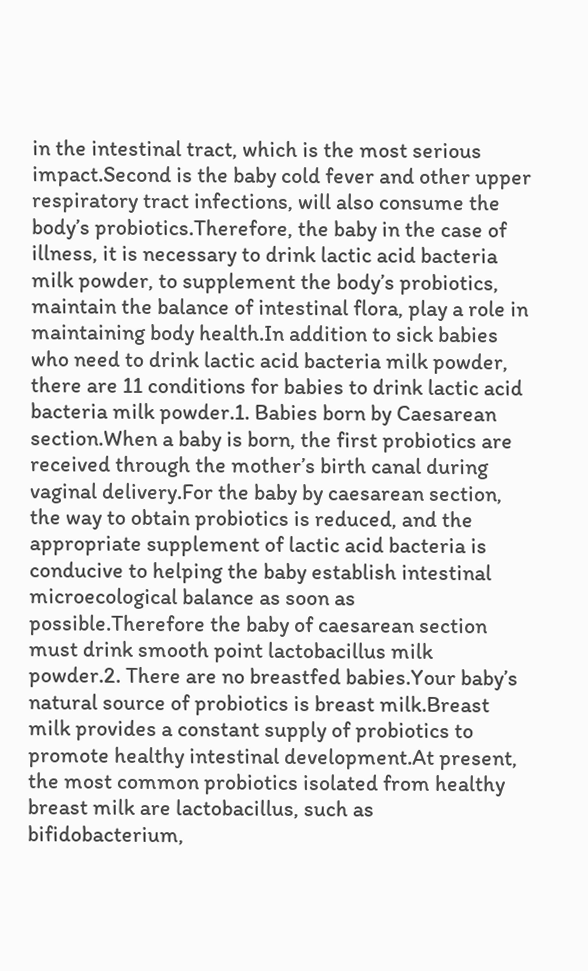in the intestinal tract, which is the most serious impact.Second is the baby cold fever and other upper respiratory tract infections, will also consume the body’s probiotics.Therefore, the baby in the case of illness, it is necessary to drink lactic acid bacteria milk powder, to supplement the body’s probiotics, maintain the balance of intestinal flora, play a role in maintaining body health.In addition to sick babies who need to drink lactic acid bacteria milk powder, there are 11 conditions for babies to drink lactic acid bacteria milk powder.1. Babies born by Caesarean section.When a baby is born, the first probiotics are received through the mother’s birth canal during vaginal delivery.For the baby by caesarean section, the way to obtain probiotics is reduced, and the appropriate supplement of lactic acid bacteria is conducive to helping the baby establish intestinal microecological balance as soon as possible.Therefore the baby of caesarean section must drink smooth point lactobacillus milk powder.2. There are no breastfed babies.Your baby’s natural source of probiotics is breast milk.Breast milk provides a constant supply of probiotics to promote healthy intestinal development.At present, the most common probiotics isolated from healthy breast milk are lactobacillus, such as bifidobacterium,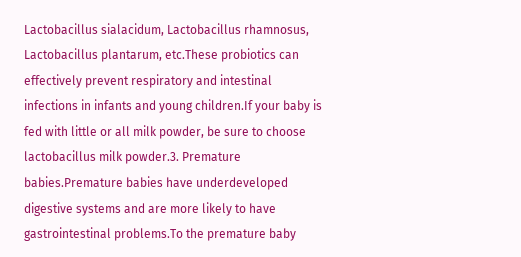Lactobacillus sialacidum, Lactobacillus rhamnosus, Lactobacillus plantarum, etc.These probiotics can effectively prevent respiratory and intestinal infections in infants and young children.If your baby is fed with little or all milk powder, be sure to choose lactobacillus milk powder.3. Premature babies.Premature babies have underdeveloped digestive systems and are more likely to have gastrointestinal problems.To the premature baby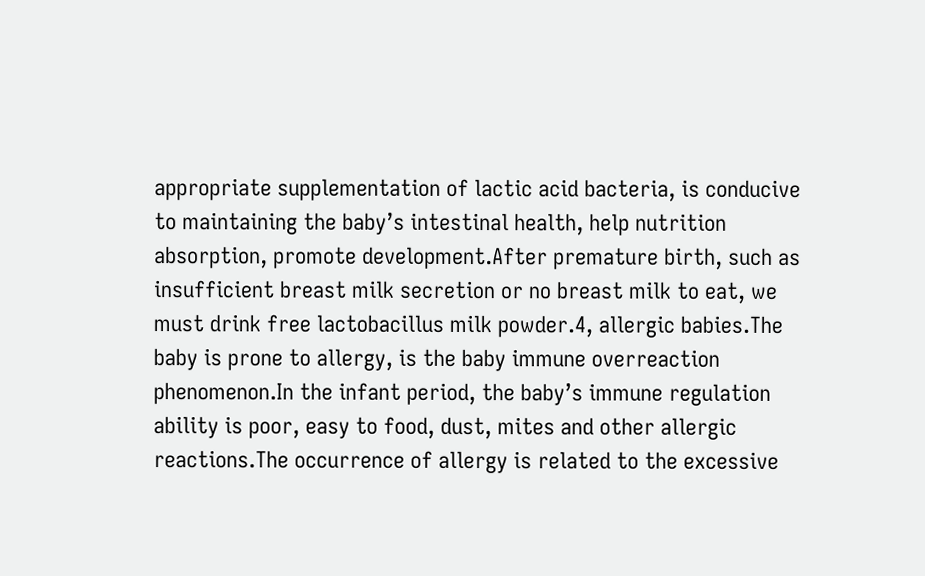appropriate supplementation of lactic acid bacteria, is conducive to maintaining the baby’s intestinal health, help nutrition absorption, promote development.After premature birth, such as insufficient breast milk secretion or no breast milk to eat, we must drink free lactobacillus milk powder.4, allergic babies.The baby is prone to allergy, is the baby immune overreaction phenomenon.In the infant period, the baby’s immune regulation ability is poor, easy to food, dust, mites and other allergic reactions.The occurrence of allergy is related to the excessive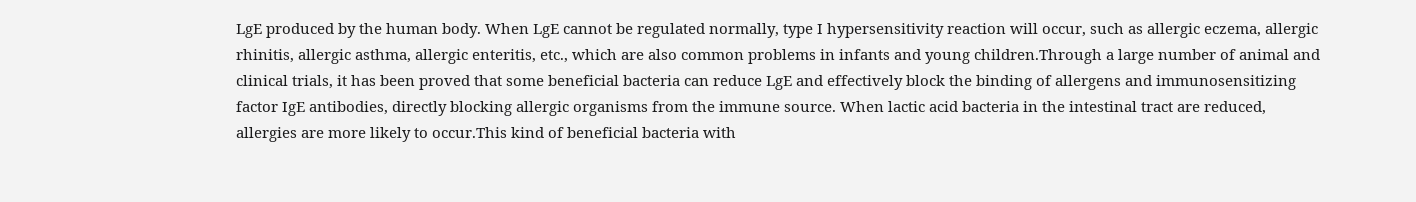LgE produced by the human body. When LgE cannot be regulated normally, type I hypersensitivity reaction will occur, such as allergic eczema, allergic rhinitis, allergic asthma, allergic enteritis, etc., which are also common problems in infants and young children.Through a large number of animal and clinical trials, it has been proved that some beneficial bacteria can reduce LgE and effectively block the binding of allergens and immunosensitizing factor IgE antibodies, directly blocking allergic organisms from the immune source. When lactic acid bacteria in the intestinal tract are reduced, allergies are more likely to occur.This kind of beneficial bacteria with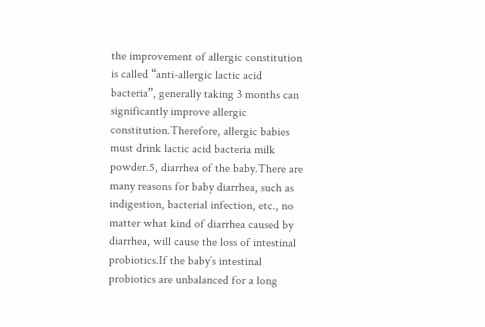the improvement of allergic constitution is called “anti-allergic lactic acid bacteria”, generally taking 3 months can significantly improve allergic constitution.Therefore, allergic babies must drink lactic acid bacteria milk powder.5, diarrhea of the baby.There are many reasons for baby diarrhea, such as indigestion, bacterial infection, etc., no matter what kind of diarrhea caused by diarrhea, will cause the loss of intestinal probiotics.If the baby’s intestinal probiotics are unbalanced for a long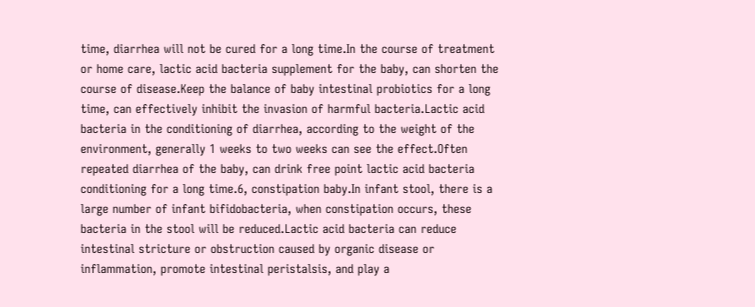time, diarrhea will not be cured for a long time.In the course of treatment or home care, lactic acid bacteria supplement for the baby, can shorten the course of disease.Keep the balance of baby intestinal probiotics for a long time, can effectively inhibit the invasion of harmful bacteria.Lactic acid bacteria in the conditioning of diarrhea, according to the weight of the environment, generally 1 weeks to two weeks can see the effect.Often repeated diarrhea of the baby, can drink free point lactic acid bacteria conditioning for a long time.6, constipation baby.In infant stool, there is a large number of infant bifidobacteria, when constipation occurs, these bacteria in the stool will be reduced.Lactic acid bacteria can reduce intestinal stricture or obstruction caused by organic disease or inflammation, promote intestinal peristalsis, and play a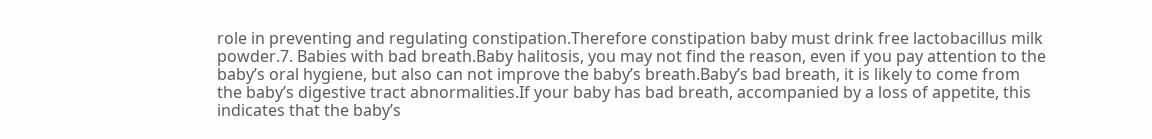role in preventing and regulating constipation.Therefore constipation baby must drink free lactobacillus milk powder.7. Babies with bad breath.Baby halitosis, you may not find the reason, even if you pay attention to the baby’s oral hygiene, but also can not improve the baby’s breath.Baby’s bad breath, it is likely to come from the baby’s digestive tract abnormalities.If your baby has bad breath, accompanied by a loss of appetite, this indicates that the baby’s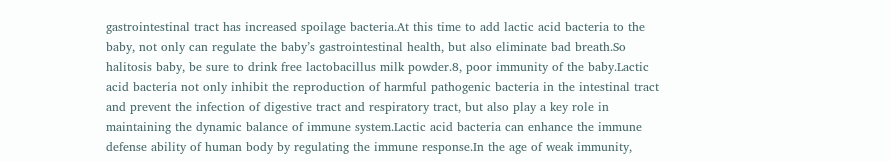gastrointestinal tract has increased spoilage bacteria.At this time to add lactic acid bacteria to the baby, not only can regulate the baby’s gastrointestinal health, but also eliminate bad breath.So halitosis baby, be sure to drink free lactobacillus milk powder.8, poor immunity of the baby.Lactic acid bacteria not only inhibit the reproduction of harmful pathogenic bacteria in the intestinal tract and prevent the infection of digestive tract and respiratory tract, but also play a key role in maintaining the dynamic balance of immune system.Lactic acid bacteria can enhance the immune defense ability of human body by regulating the immune response.In the age of weak immunity,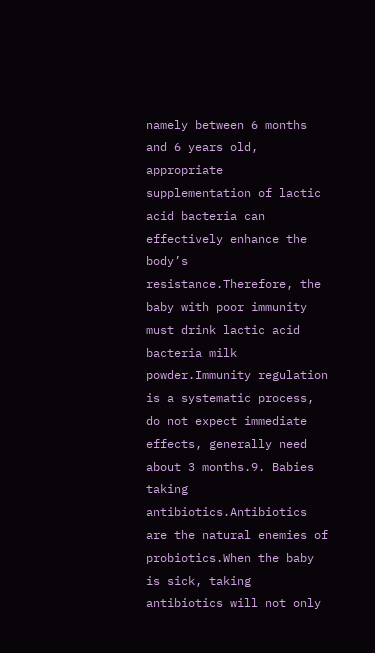namely between 6 months and 6 years old, appropriate supplementation of lactic acid bacteria can effectively enhance the body’s resistance.Therefore, the baby with poor immunity must drink lactic acid bacteria milk powder.Immunity regulation is a systematic process, do not expect immediate effects, generally need about 3 months.9. Babies taking antibiotics.Antibiotics are the natural enemies of probiotics.When the baby is sick, taking antibiotics will not only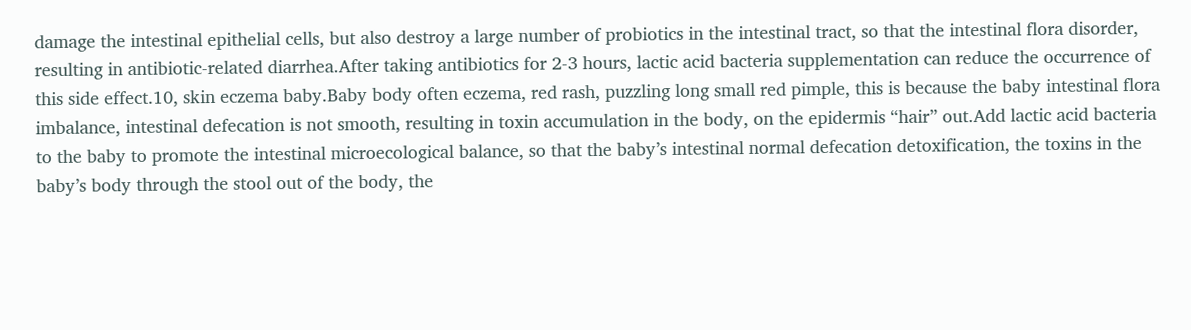damage the intestinal epithelial cells, but also destroy a large number of probiotics in the intestinal tract, so that the intestinal flora disorder, resulting in antibiotic-related diarrhea.After taking antibiotics for 2-3 hours, lactic acid bacteria supplementation can reduce the occurrence of this side effect.10, skin eczema baby.Baby body often eczema, red rash, puzzling long small red pimple, this is because the baby intestinal flora imbalance, intestinal defecation is not smooth, resulting in toxin accumulation in the body, on the epidermis “hair” out.Add lactic acid bacteria to the baby to promote the intestinal microecological balance, so that the baby’s intestinal normal defecation detoxification, the toxins in the baby’s body through the stool out of the body, the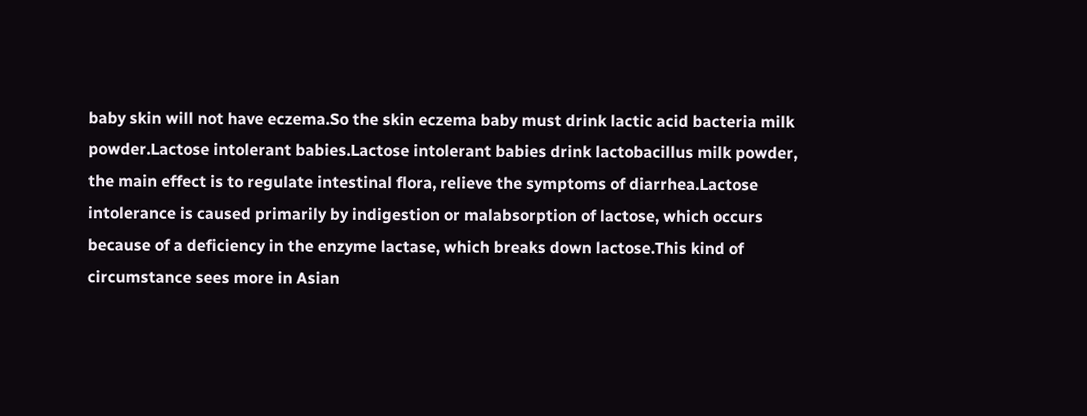baby skin will not have eczema.So the skin eczema baby must drink lactic acid bacteria milk powder.Lactose intolerant babies.Lactose intolerant babies drink lactobacillus milk powder, the main effect is to regulate intestinal flora, relieve the symptoms of diarrhea.Lactose intolerance is caused primarily by indigestion or malabsorption of lactose, which occurs because of a deficiency in the enzyme lactase, which breaks down lactose.This kind of circumstance sees more in Asian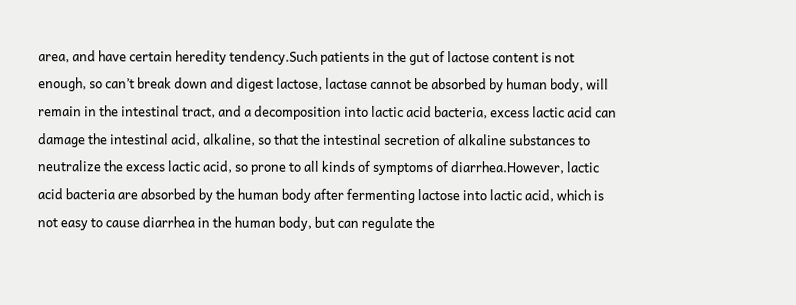area, and have certain heredity tendency.Such patients in the gut of lactose content is not enough, so can’t break down and digest lactose, lactase cannot be absorbed by human body, will remain in the intestinal tract, and a decomposition into lactic acid bacteria, excess lactic acid can damage the intestinal acid, alkaline, so that the intestinal secretion of alkaline substances to neutralize the excess lactic acid, so prone to all kinds of symptoms of diarrhea.However, lactic acid bacteria are absorbed by the human body after fermenting lactose into lactic acid, which is not easy to cause diarrhea in the human body, but can regulate the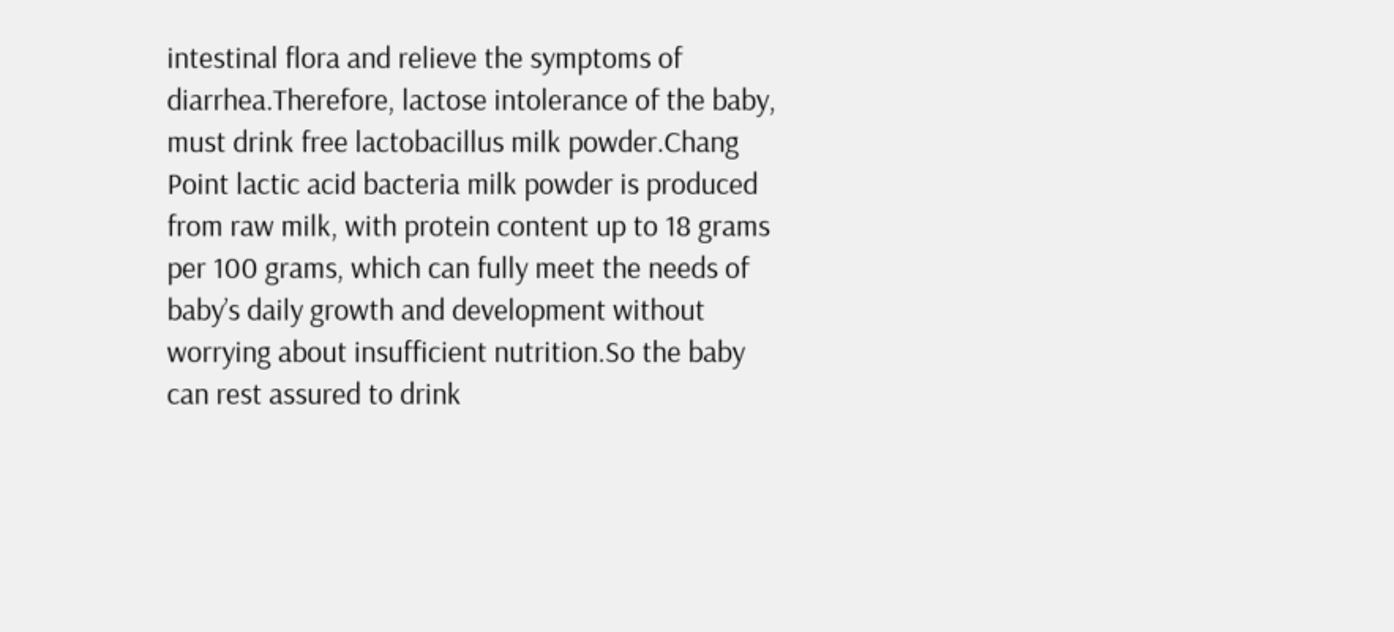intestinal flora and relieve the symptoms of diarrhea.Therefore, lactose intolerance of the baby, must drink free lactobacillus milk powder.Chang Point lactic acid bacteria milk powder is produced from raw milk, with protein content up to 18 grams per 100 grams, which can fully meet the needs of baby’s daily growth and development without worrying about insufficient nutrition.So the baby can rest assured to drink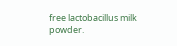free lactobacillus milk powder.